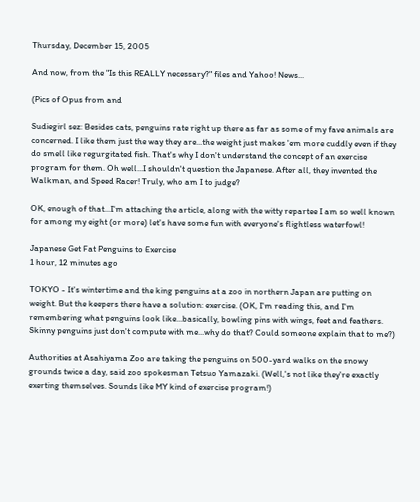Thursday, December 15, 2005

And now, from the "Is this REALLY necessary?" files and Yahoo! News...

(Pics of Opus from and

Sudiegirl sez: Besides cats, penguins rate right up there as far as some of my fave animals are concerned. I like them just the way they are...the weight just makes 'em more cuddly even if they do smell like regurgitated fish. That's why I don't understand the concept of an exercise program for them. Oh well...I shouldn't question the Japanese. After all, they invented the Walkman, and Speed Racer! Truly, who am I to judge?

OK, enough of that...I'm attaching the article, along with the witty repartee I am so well known for among my eight (or more) let's have some fun with everyone's flightless waterfowl!

Japanese Get Fat Penguins to Exercise
1 hour, 12 minutes ago

TOKYO - It's wintertime and the king penguins at a zoo in northern Japan are putting on weight. But the keepers there have a solution: exercise. (OK, I'm reading this, and I'm remembering what penguins look like...basically, bowling pins with wings, feet and feathers. Skinny penguins just don't compute with me...why do that? Could someone explain that to me?)

Authorities at Asahiyama Zoo are taking the penguins on 500-yard walks on the snowy grounds twice a day, said zoo spokesman Tetsuo Yamazaki. (Well,'s not like they're exactly exerting themselves. Sounds like MY kind of exercise program!)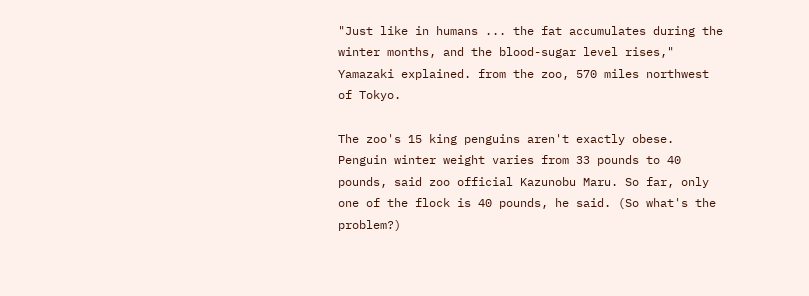"Just like in humans ... the fat accumulates during the winter months, and the blood-sugar level rises," Yamazaki explained. from the zoo, 570 miles northwest of Tokyo.

The zoo's 15 king penguins aren't exactly obese. Penguin winter weight varies from 33 pounds to 40 pounds, said zoo official Kazunobu Maru. So far, only one of the flock is 40 pounds, he said. (So what's the problem?)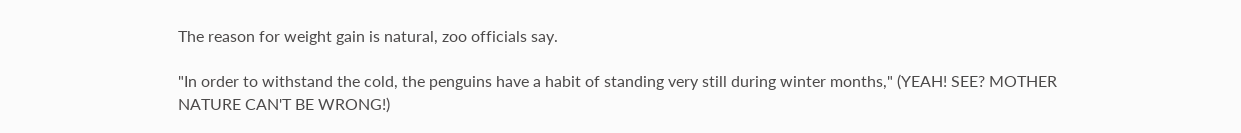The reason for weight gain is natural, zoo officials say.

"In order to withstand the cold, the penguins have a habit of standing very still during winter months," (YEAH! SEE? MOTHER NATURE CAN'T BE WRONG!)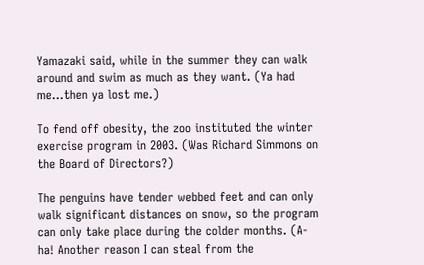Yamazaki said, while in the summer they can walk around and swim as much as they want. (Ya had me...then ya lost me.)

To fend off obesity, the zoo instituted the winter exercise program in 2003. (Was Richard Simmons on the Board of Directors?)

The penguins have tender webbed feet and can only walk significant distances on snow, so the program can only take place during the colder months. (A-ha! Another reason I can steal from the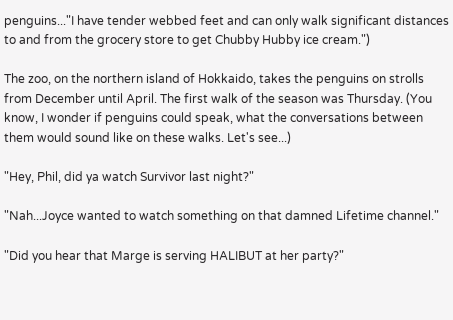penguins..."I have tender webbed feet and can only walk significant distances to and from the grocery store to get Chubby Hubby ice cream.")

The zoo, on the northern island of Hokkaido, takes the penguins on strolls from December until April. The first walk of the season was Thursday. (You know, I wonder if penguins could speak, what the conversations between them would sound like on these walks. Let's see...)

"Hey, Phil, did ya watch Survivor last night?"

"Nah...Joyce wanted to watch something on that damned Lifetime channel."

"Did you hear that Marge is serving HALIBUT at her party?"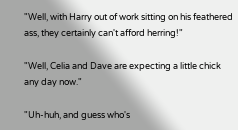"Well, with Harry out of work sitting on his feathered ass, they certainly can't afford herring!"

"Well, Celia and Dave are expecting a little chick any day now."

"Uh-huh, and guess who's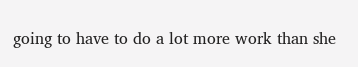going to have to do a lot more work than she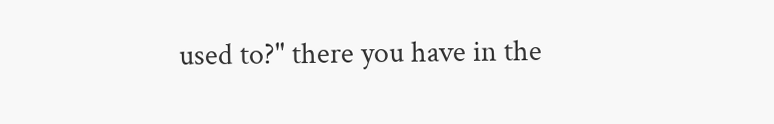used to?" there you have in the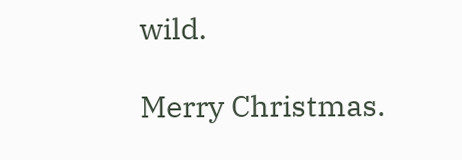wild.

Merry Christmas.